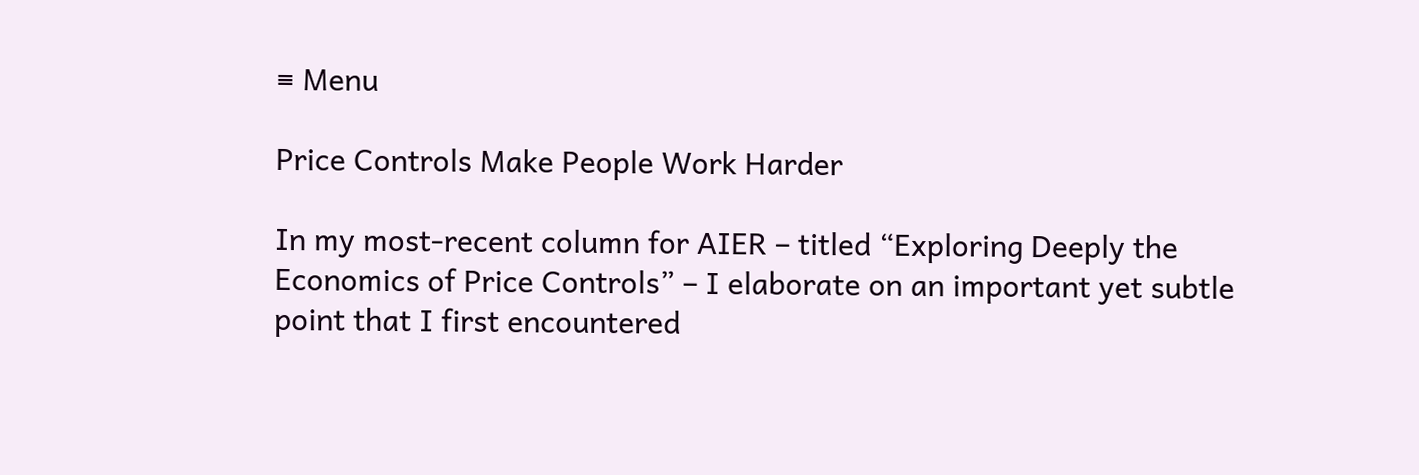≡ Menu

Price Controls Make People Work Harder

In my most-recent column for AIER – titled “Exploring Deeply the Economics of Price Controls” – I elaborate on an important yet subtle point that I first encountered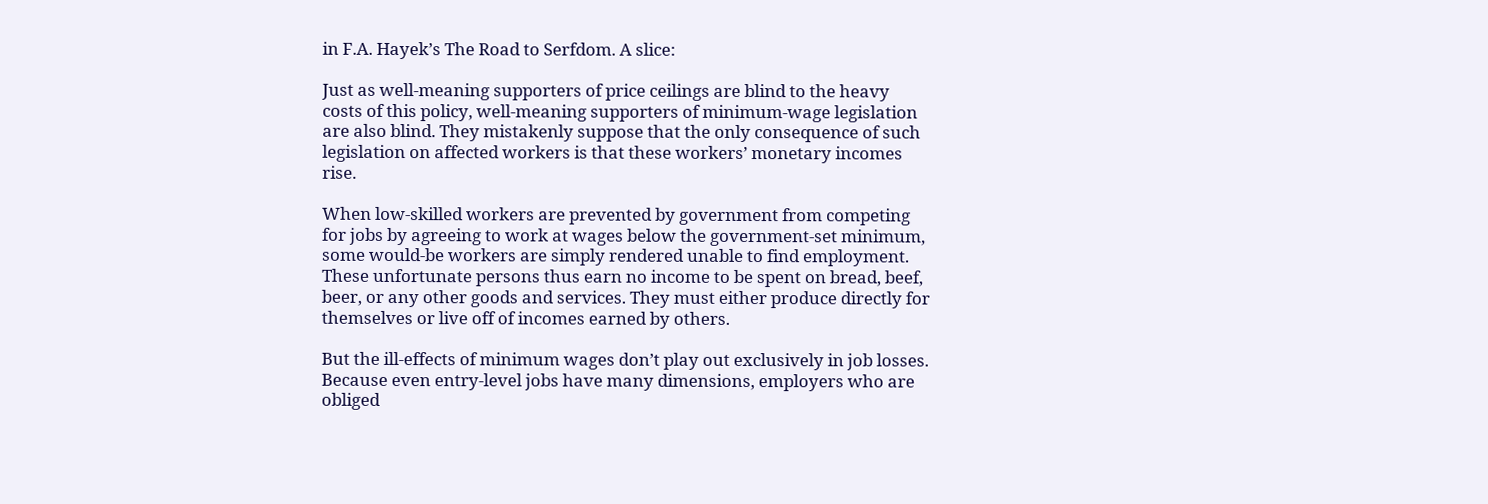in F.A. Hayek’s The Road to Serfdom. A slice:

Just as well-meaning supporters of price ceilings are blind to the heavy costs of this policy, well-meaning supporters of minimum-wage legislation are also blind. They mistakenly suppose that the only consequence of such legislation on affected workers is that these workers’ monetary incomes rise.

When low-skilled workers are prevented by government from competing for jobs by agreeing to work at wages below the government-set minimum, some would-be workers are simply rendered unable to find employment. These unfortunate persons thus earn no income to be spent on bread, beef, beer, or any other goods and services. They must either produce directly for themselves or live off of incomes earned by others.

But the ill-effects of minimum wages don’t play out exclusively in job losses. Because even entry-level jobs have many dimensions, employers who are obliged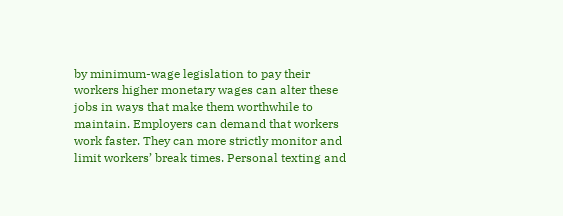by minimum-wage legislation to pay their workers higher monetary wages can alter these jobs in ways that make them worthwhile to maintain. Employers can demand that workers work faster. They can more strictly monitor and limit workers’ break times. Personal texting and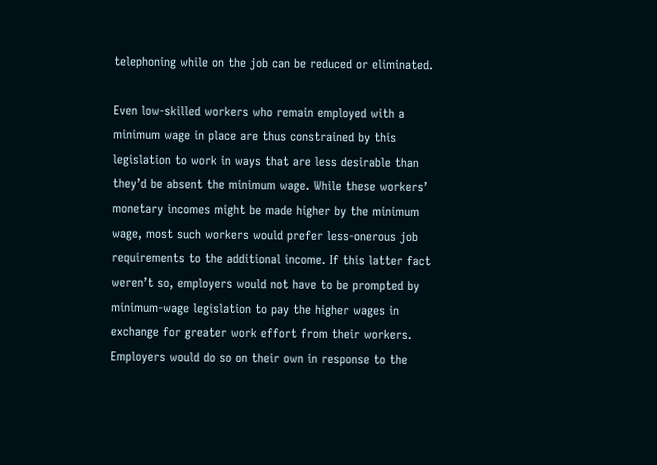telephoning while on the job can be reduced or eliminated.

Even low-skilled workers who remain employed with a minimum wage in place are thus constrained by this legislation to work in ways that are less desirable than they’d be absent the minimum wage. While these workers’ monetary incomes might be made higher by the minimum wage, most such workers would prefer less-onerous job requirements to the additional income. If this latter fact weren’t so, employers would not have to be prompted by minimum-wage legislation to pay the higher wages in exchange for greater work effort from their workers. Employers would do so on their own in response to the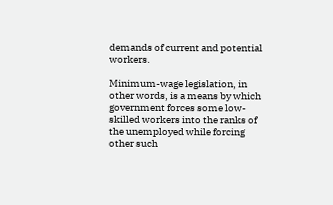demands of current and potential workers.

Minimum-wage legislation, in other words, is a means by which government forces some low-skilled workers into the ranks of the unemployed while forcing other such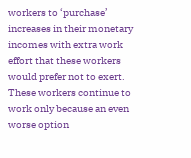workers to ‘purchase’ increases in their monetary incomes with extra work effort that these workers would prefer not to exert. These workers continue to work only because an even worse option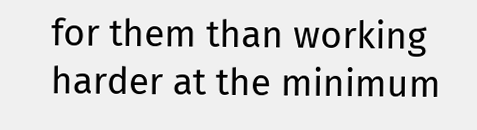for them than working harder at the minimum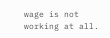wage is not working at all.